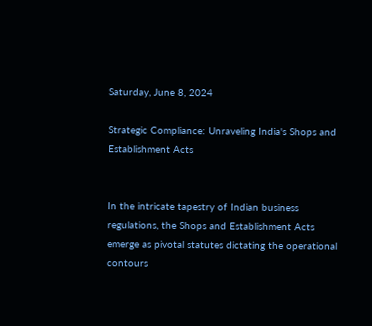Saturday, June 8, 2024

Strategic Compliance: Unraveling India's Shops and Establishment Acts


In the intricate tapestry of Indian business regulations, the Shops and Establishment Acts emerge as pivotal statutes dictating the operational contours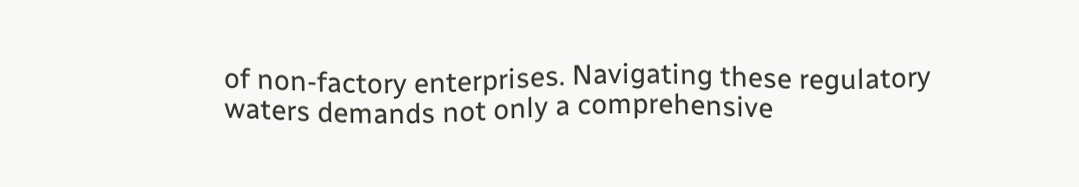of non-factory enterprises. Navigating these regulatory waters demands not only a comprehensive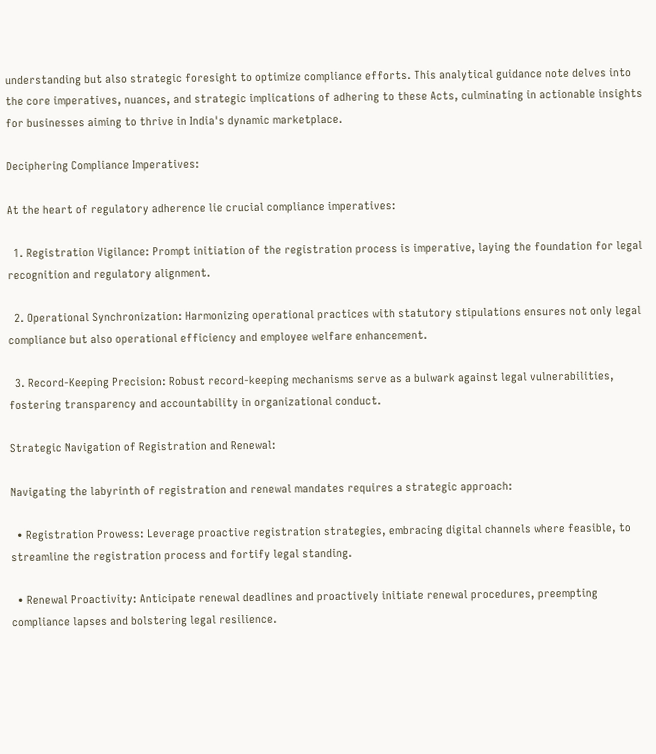understanding but also strategic foresight to optimize compliance efforts. This analytical guidance note delves into the core imperatives, nuances, and strategic implications of adhering to these Acts, culminating in actionable insights for businesses aiming to thrive in India's dynamic marketplace.

Deciphering Compliance Imperatives:

At the heart of regulatory adherence lie crucial compliance imperatives:

  1. Registration Vigilance: Prompt initiation of the registration process is imperative, laying the foundation for legal recognition and regulatory alignment.

  2. Operational Synchronization: Harmonizing operational practices with statutory stipulations ensures not only legal compliance but also operational efficiency and employee welfare enhancement.

  3. Record-Keeping Precision: Robust record-keeping mechanisms serve as a bulwark against legal vulnerabilities, fostering transparency and accountability in organizational conduct.

Strategic Navigation of Registration and Renewal:

Navigating the labyrinth of registration and renewal mandates requires a strategic approach:

  • Registration Prowess: Leverage proactive registration strategies, embracing digital channels where feasible, to streamline the registration process and fortify legal standing.

  • Renewal Proactivity: Anticipate renewal deadlines and proactively initiate renewal procedures, preempting compliance lapses and bolstering legal resilience.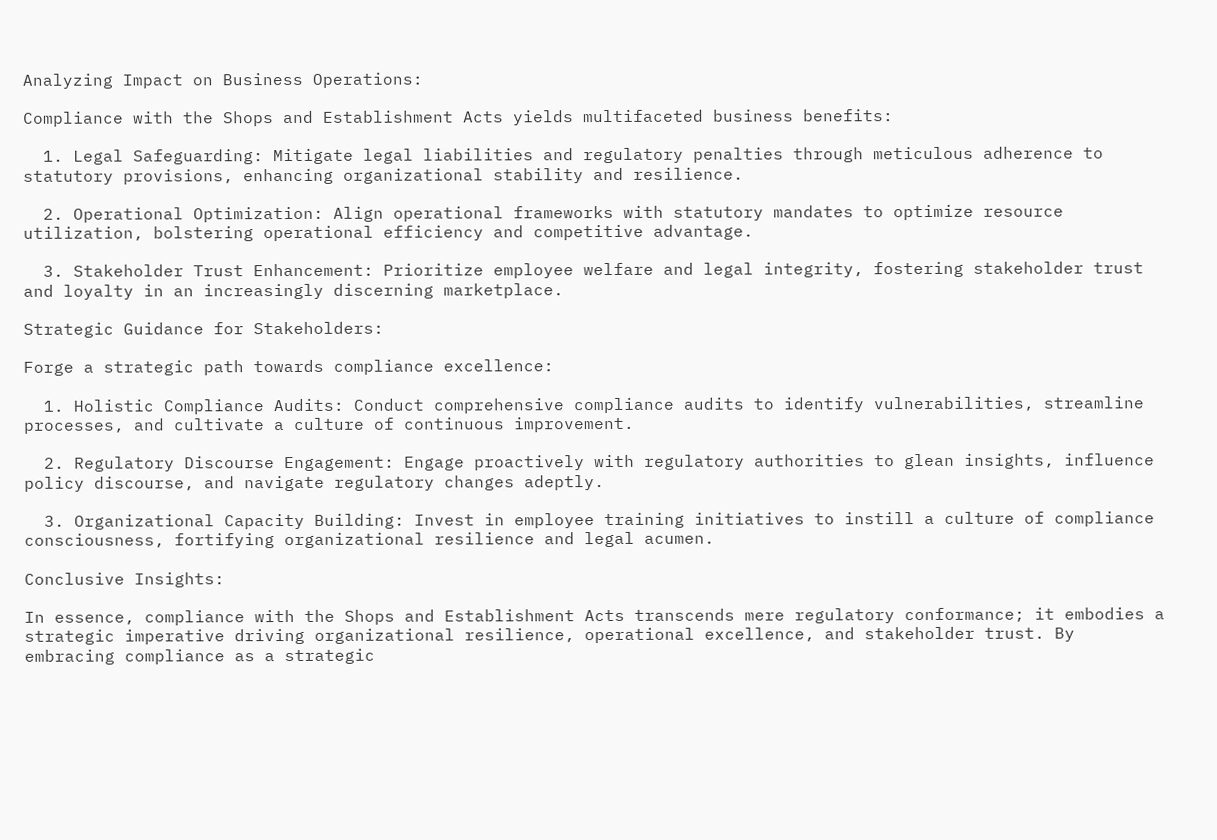Analyzing Impact on Business Operations:

Compliance with the Shops and Establishment Acts yields multifaceted business benefits:

  1. Legal Safeguarding: Mitigate legal liabilities and regulatory penalties through meticulous adherence to statutory provisions, enhancing organizational stability and resilience.

  2. Operational Optimization: Align operational frameworks with statutory mandates to optimize resource utilization, bolstering operational efficiency and competitive advantage.

  3. Stakeholder Trust Enhancement: Prioritize employee welfare and legal integrity, fostering stakeholder trust and loyalty in an increasingly discerning marketplace.

Strategic Guidance for Stakeholders:

Forge a strategic path towards compliance excellence:

  1. Holistic Compliance Audits: Conduct comprehensive compliance audits to identify vulnerabilities, streamline processes, and cultivate a culture of continuous improvement.

  2. Regulatory Discourse Engagement: Engage proactively with regulatory authorities to glean insights, influence policy discourse, and navigate regulatory changes adeptly.

  3. Organizational Capacity Building: Invest in employee training initiatives to instill a culture of compliance consciousness, fortifying organizational resilience and legal acumen.

Conclusive Insights:

In essence, compliance with the Shops and Establishment Acts transcends mere regulatory conformance; it embodies a strategic imperative driving organizational resilience, operational excellence, and stakeholder trust. By embracing compliance as a strategic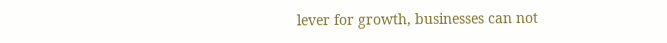lever for growth, businesses can not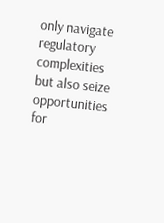only navigate regulatory complexities but also seize opportunities for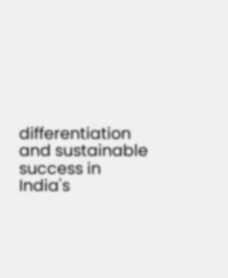differentiation and sustainable success in India's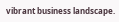vibrant business landscape.